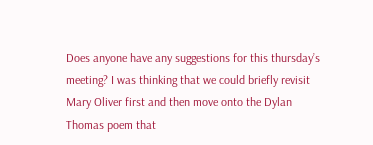Does anyone have any suggestions for this thursday’s meeting? I was thinking that we could briefly revisit Mary Oliver first and then move onto the Dylan Thomas poem that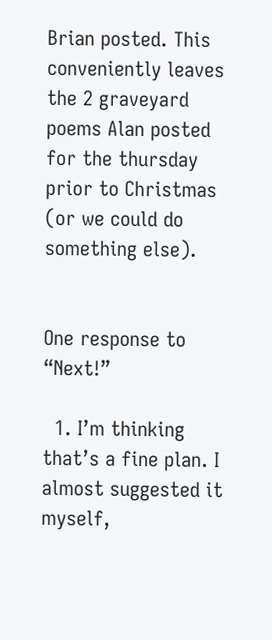Brian posted. This conveniently leaves the 2 graveyard poems Alan posted for the thursday prior to Christmas (or we could do something else).


One response to “Next!”

  1. I’m thinking that’s a fine plan. I almost suggested it myself,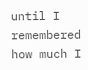until I remembered how much I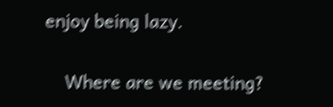enjoy being lazy.

    Where are we meeting?